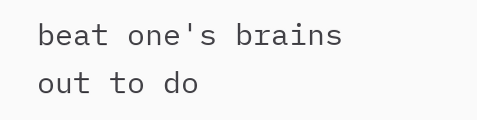beat one's brains out to do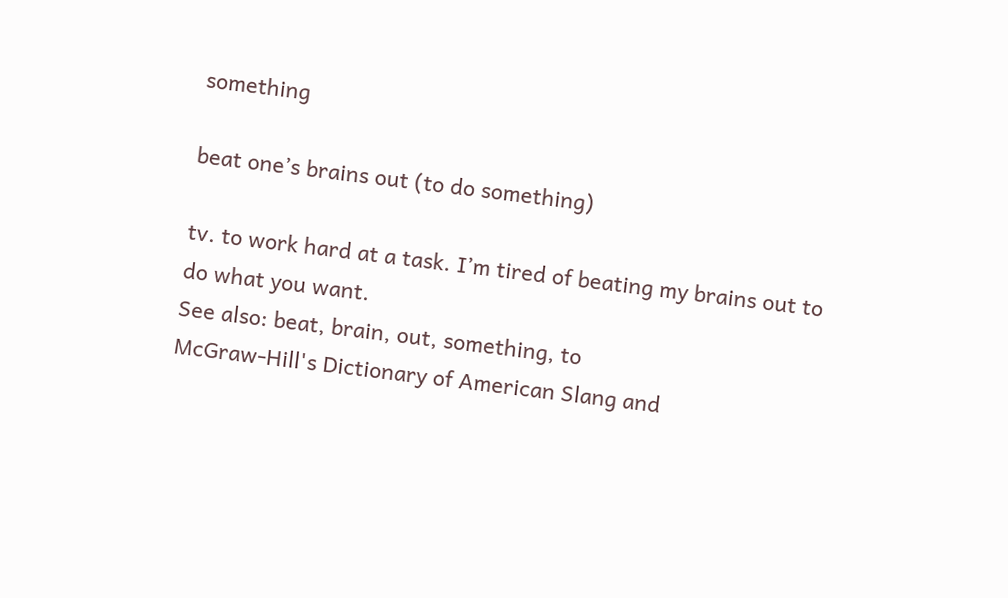something

beat one’s brains out (to do something)

tv. to work hard at a task. I’m tired of beating my brains out to do what you want.
See also: beat, brain, out, something, to
McGraw-Hill's Dictionary of American Slang and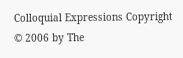Colloquial Expressions Copyright © 2006 by The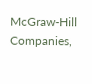McGraw-Hill Companies,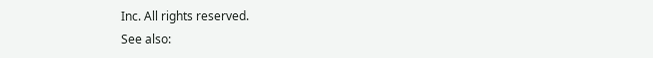Inc. All rights reserved.
See also: